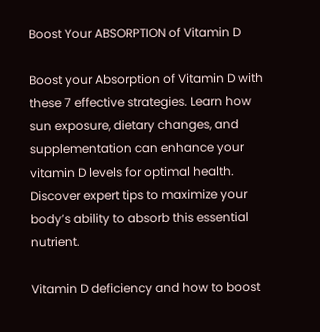Boost Your ABSORPTION of Vitamin D

Boost your Absorption of Vitamin D with these 7 effective strategies. Learn how sun exposure, dietary changes, and supplementation can enhance your vitamin D levels for optimal health. Discover expert tips to maximize your body’s ability to absorb this essential nutrient.

Vitamin D deficiency and how to boost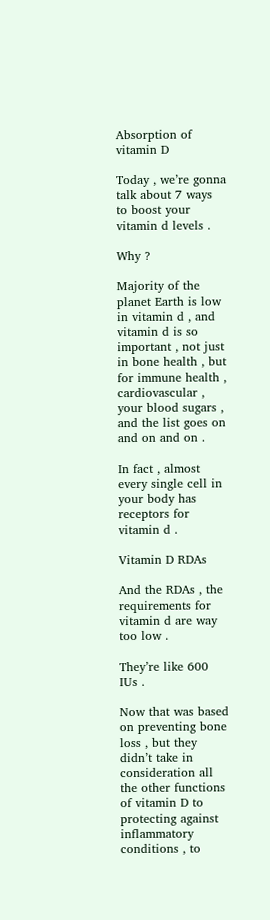Absorption of vitamin D

Today , we’re gonna talk about 7 ways to boost your vitamin d levels .

Why ?

Majority of the planet Earth is low in vitamin d , and vitamin d is so important , not just in bone health , but for immune health , cardiovascular , your blood sugars , and the list goes on and on and on .

In fact , almost every single cell in your body has receptors for vitamin d .

Vitamin D RDAs

And the RDAs , the requirements for vitamin d are way too low .

They’re like 600 IUs .

Now that was based on preventing bone loss , but they didn’t take in consideration all the other functions of vitamin D to protecting against inflammatory conditions , to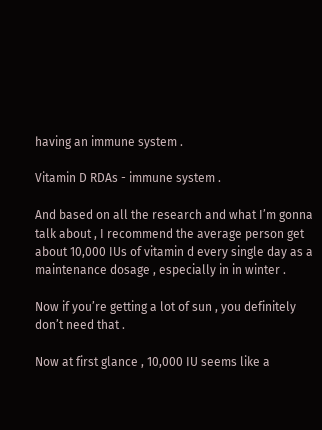having an immune system .

Vitamin D RDAs - immune system .

And based on all the research and what I’m gonna talk about , I recommend the average person get about 10,000 IUs of vitamin d every single day as a maintenance dosage , especially in in winter .

Now if you’re getting a lot of sun , you definitely don’t need that .

Now at first glance , 10,000 IU seems like a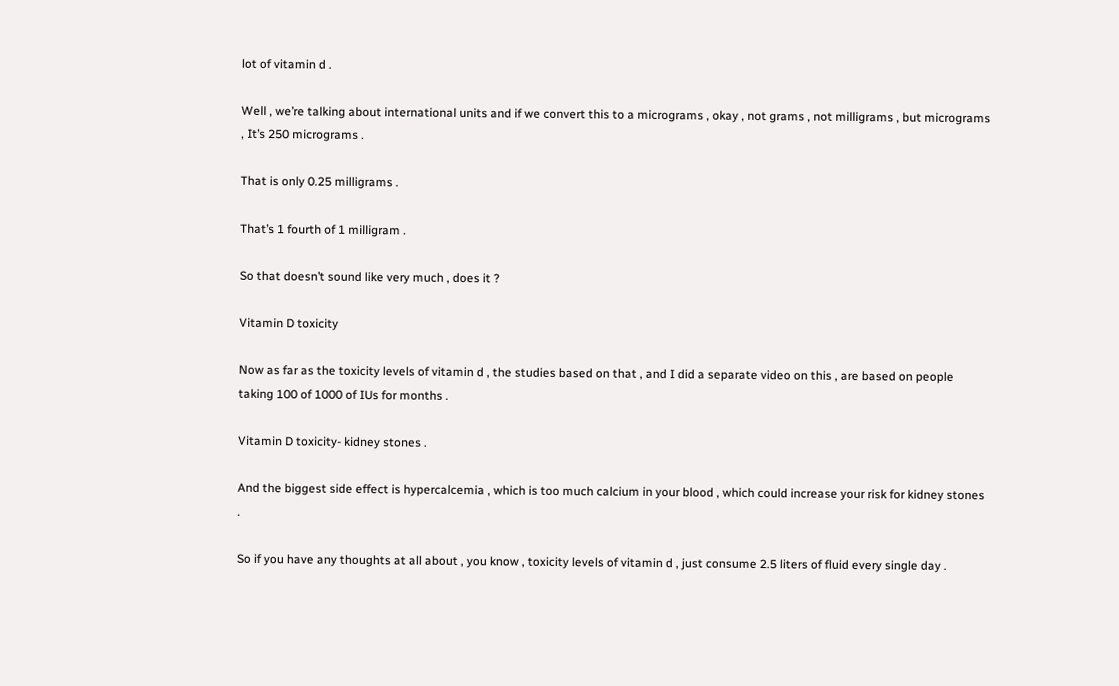lot of vitamin d .

Well , we’re talking about international units and if we convert this to a micrograms , okay , not grams , not milligrams , but micrograms , It’s 250 micrograms .

That is only 0.25 milligrams .

That’s 1 fourth of 1 milligram .

So that doesn’t sound like very much , does it ?

Vitamin D toxicity

Now as far as the toxicity levels of vitamin d , the studies based on that , and I did a separate video on this , are based on people taking 100 of 1000 of IUs for months .

Vitamin D toxicity- kidney stones .

And the biggest side effect is hypercalcemia , which is too much calcium in your blood , which could increase your risk for kidney stones .

So if you have any thoughts at all about , you know , toxicity levels of vitamin d , just consume 2.5 liters of fluid every single day .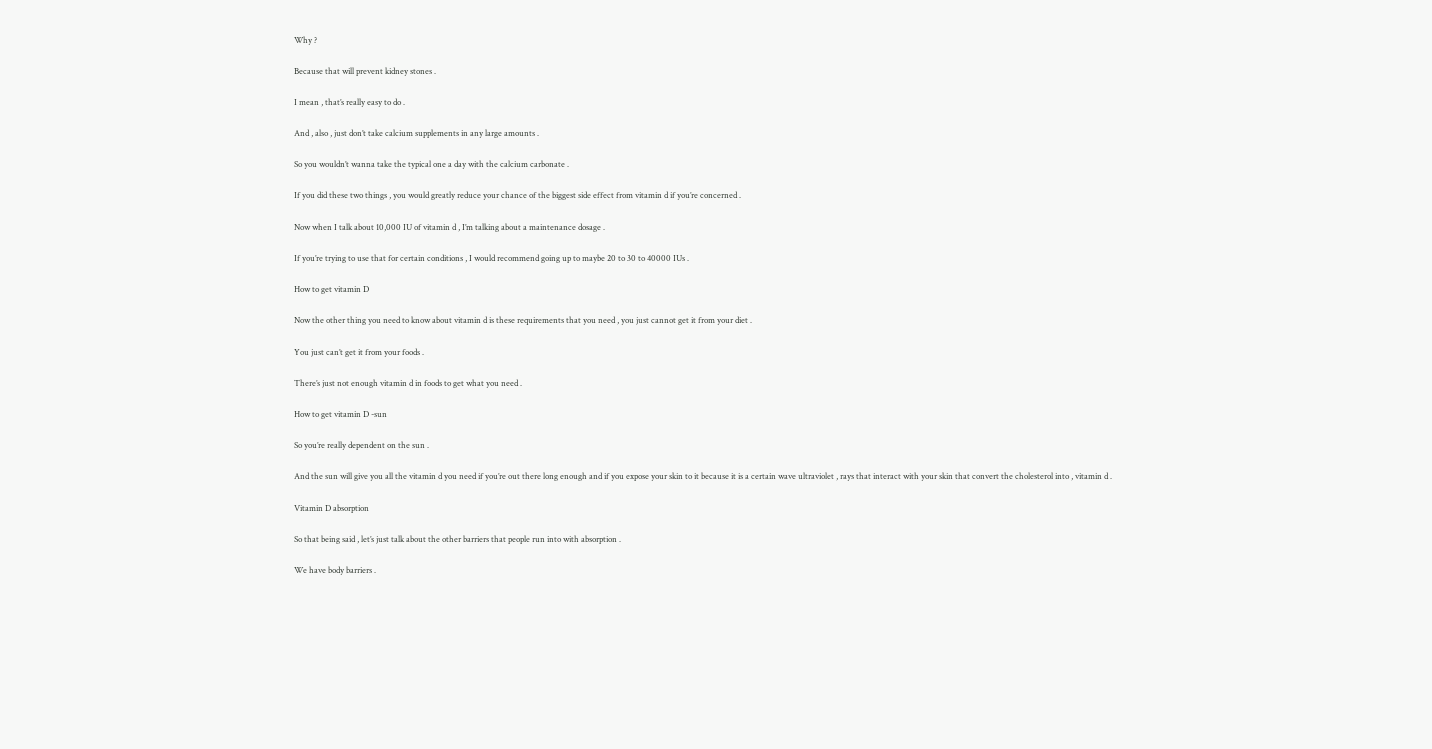Why ?

Because that will prevent kidney stones .

I mean , that’s really easy to do .

And , also , just don’t take calcium supplements in any large amounts .

So you wouldn’t wanna take the typical one a day with the calcium carbonate .

If you did these two things , you would greatly reduce your chance of the biggest side effect from vitamin d if you’re concerned .

Now when I talk about 10,000 IU of vitamin d , I’m talking about a maintenance dosage .

If you’re trying to use that for certain conditions , I would recommend going up to maybe 20 to 30 to 40000 IUs .

How to get vitamin D

Now the other thing you need to know about vitamin d is these requirements that you need , you just cannot get it from your diet .

You just can’t get it from your foods .

There’s just not enough vitamin d in foods to get what you need .

How to get vitamin D -sun

So you’re really dependent on the sun .

And the sun will give you all the vitamin d you need if you’re out there long enough and if you expose your skin to it because it is a certain wave ultraviolet , rays that interact with your skin that convert the cholesterol into , vitamin d .

Vitamin D absorption

So that being said , let’s just talk about the other barriers that people run into with absorption .

We have body barriers .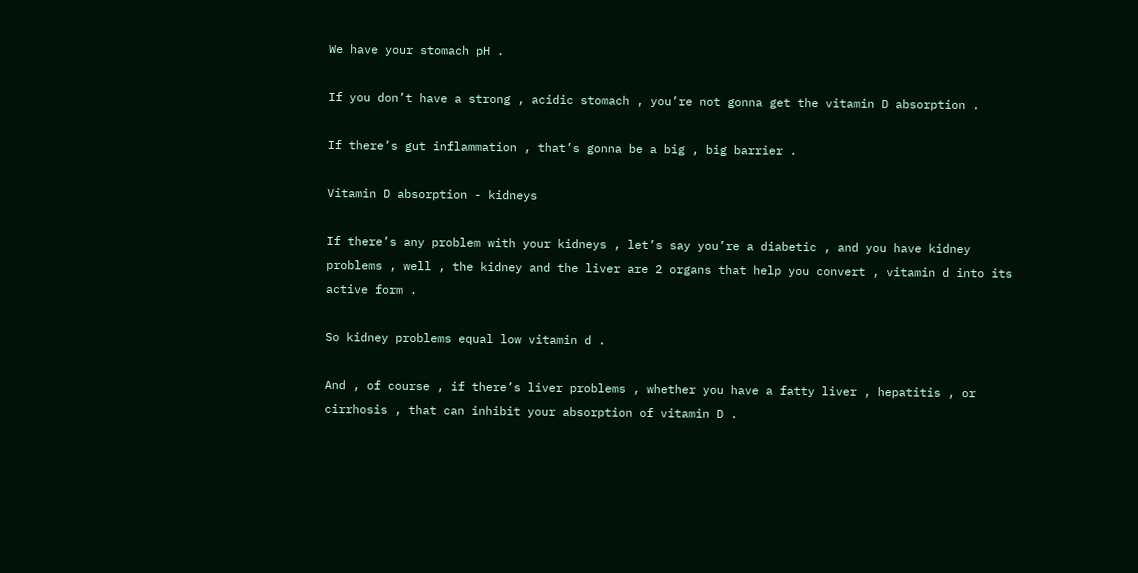We have your stomach pH .

If you don’t have a strong , acidic stomach , you’re not gonna get the vitamin D absorption .

If there’s gut inflammation , that’s gonna be a big , big barrier .

Vitamin D absorption - kidneys

If there’s any problem with your kidneys , let’s say you’re a diabetic , and you have kidney problems , well , the kidney and the liver are 2 organs that help you convert , vitamin d into its active form .

So kidney problems equal low vitamin d .

And , of course , if there’s liver problems , whether you have a fatty liver , hepatitis , or cirrhosis , that can inhibit your absorption of vitamin D .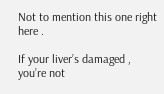Not to mention this one right here .

If your liver’s damaged , you’re not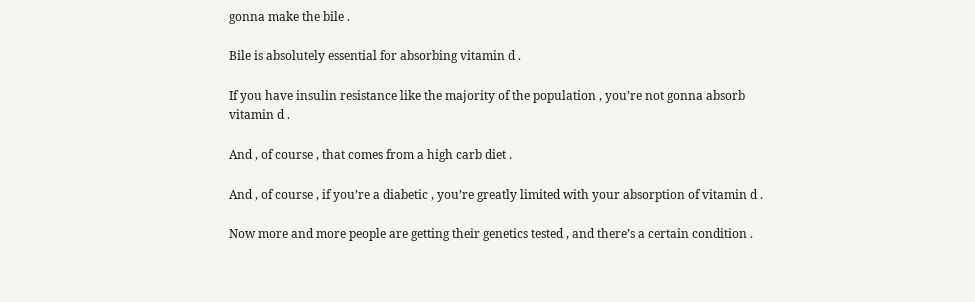gonna make the bile .

Bile is absolutely essential for absorbing vitamin d .

If you have insulin resistance like the majority of the population , you’re not gonna absorb vitamin d .

And , of course , that comes from a high carb diet .

And , of course , if you’re a diabetic , you’re greatly limited with your absorption of vitamin d .

Now more and more people are getting their genetics tested , and there’s a certain condition .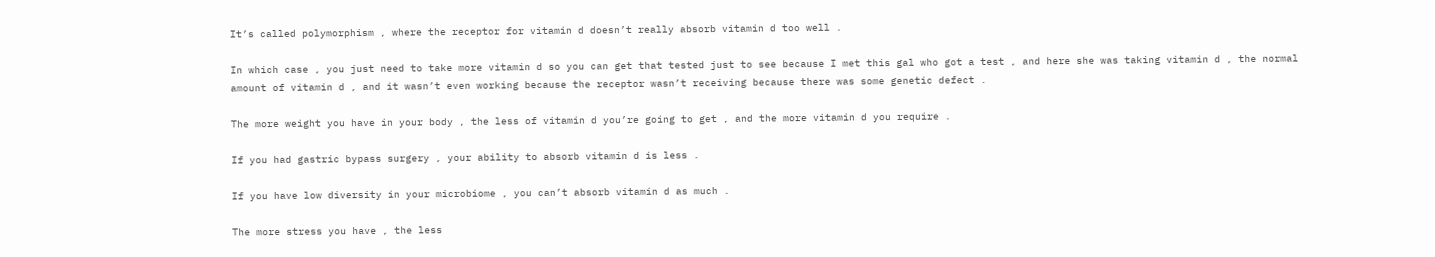It’s called polymorphism , where the receptor for vitamin d doesn’t really absorb vitamin d too well .

In which case , you just need to take more vitamin d so you can get that tested just to see because I met this gal who got a test , and here she was taking vitamin d , the normal amount of vitamin d , and it wasn’t even working because the receptor wasn’t receiving because there was some genetic defect .

The more weight you have in your body , the less of vitamin d you’re going to get , and the more vitamin d you require .

If you had gastric bypass surgery , your ability to absorb vitamin d is less .

If you have low diversity in your microbiome , you can’t absorb vitamin d as much .

The more stress you have , the less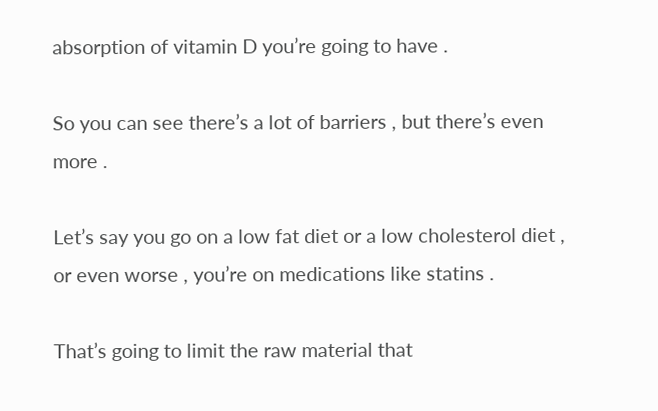absorption of vitamin D you’re going to have .

So you can see there’s a lot of barriers , but there’s even more .

Let’s say you go on a low fat diet or a low cholesterol diet , or even worse , you’re on medications like statins .

That’s going to limit the raw material that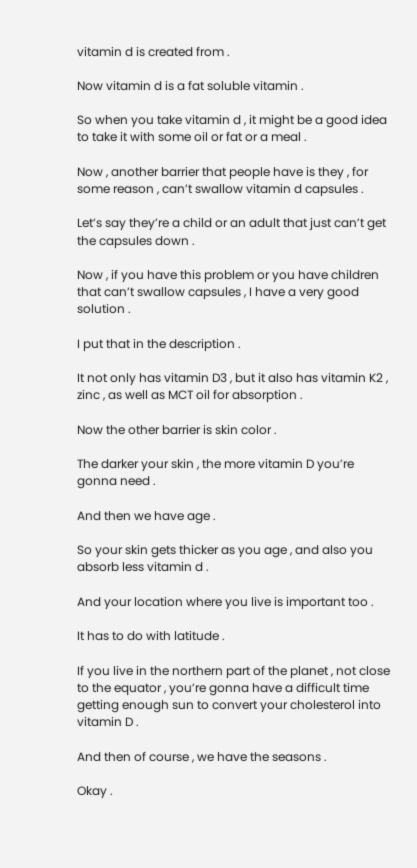vitamin d is created from .

Now vitamin d is a fat soluble vitamin .

So when you take vitamin d , it might be a good idea to take it with some oil or fat or a meal .

Now , another barrier that people have is they , for some reason , can’t swallow vitamin d capsules .

Let’s say they’re a child or an adult that just can’t get the capsules down .

Now , if you have this problem or you have children that can’t swallow capsules , I have a very good solution .

I put that in the description .

It not only has vitamin D3 , but it also has vitamin K2 , zinc , as well as MCT oil for absorption .

Now the other barrier is skin color .

The darker your skin , the more vitamin D you’re gonna need .

And then we have age .

So your skin gets thicker as you age , and also you absorb less vitamin d .

And your location where you live is important too .

It has to do with latitude .

If you live in the northern part of the planet , not close to the equator , you’re gonna have a difficult time getting enough sun to convert your cholesterol into vitamin D .

And then of course , we have the seasons .

Okay .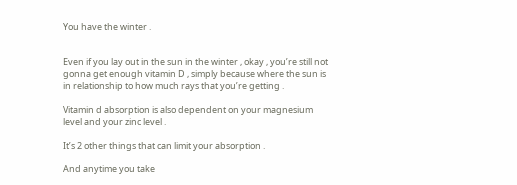You have the winter .


Even if you lay out in the sun in the winter , okay , you’re still not gonna get enough vitamin D , simply because where the sun is in relationship to how much rays that you’re getting .

Vitamin d absorption is also dependent on your magnesium level and your zinc level .

It’s 2 other things that can limit your absorption .

And anytime you take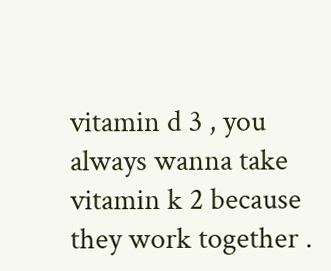vitamin d 3 , you always wanna take vitamin k 2 because they work together .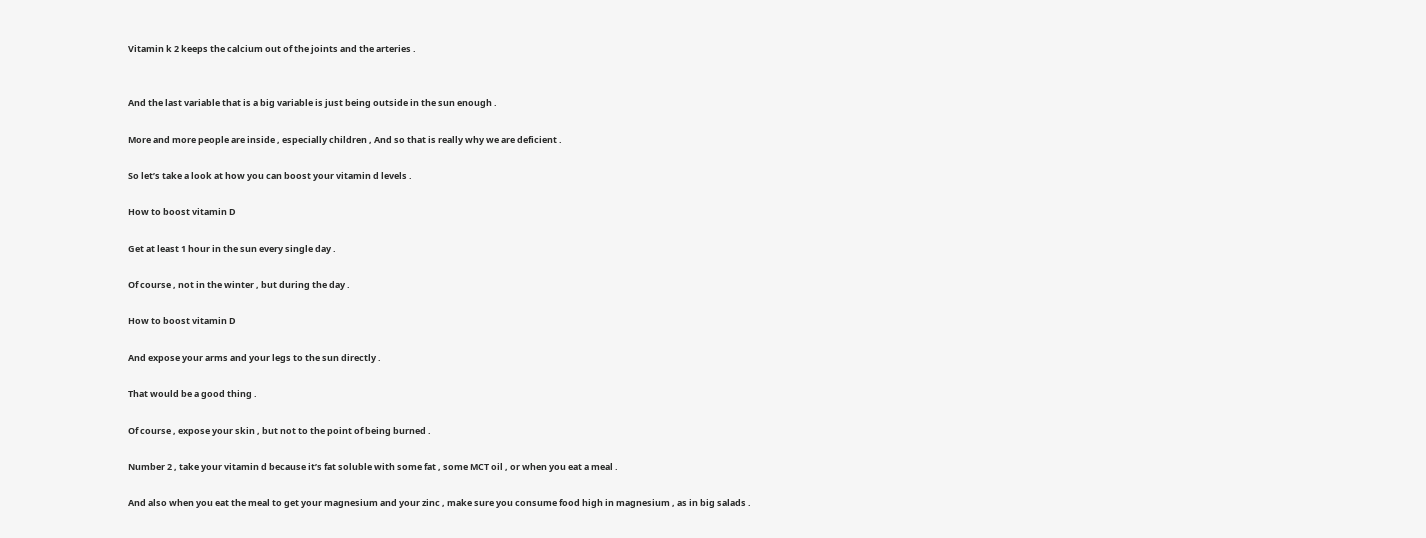Vitamin k 2 keeps the calcium out of the joints and the arteries .


And the last variable that is a big variable is just being outside in the sun enough .

More and more people are inside , especially children , And so that is really why we are deficient .

So let’s take a look at how you can boost your vitamin d levels .

How to boost vitamin D

Get at least 1 hour in the sun every single day .

Of course , not in the winter , but during the day .

How to boost vitamin D

And expose your arms and your legs to the sun directly .

That would be a good thing .

Of course , expose your skin , but not to the point of being burned .

Number 2 , take your vitamin d because it’s fat soluble with some fat , some MCT oil , or when you eat a meal .

And also when you eat the meal to get your magnesium and your zinc , make sure you consume food high in magnesium , as in big salads .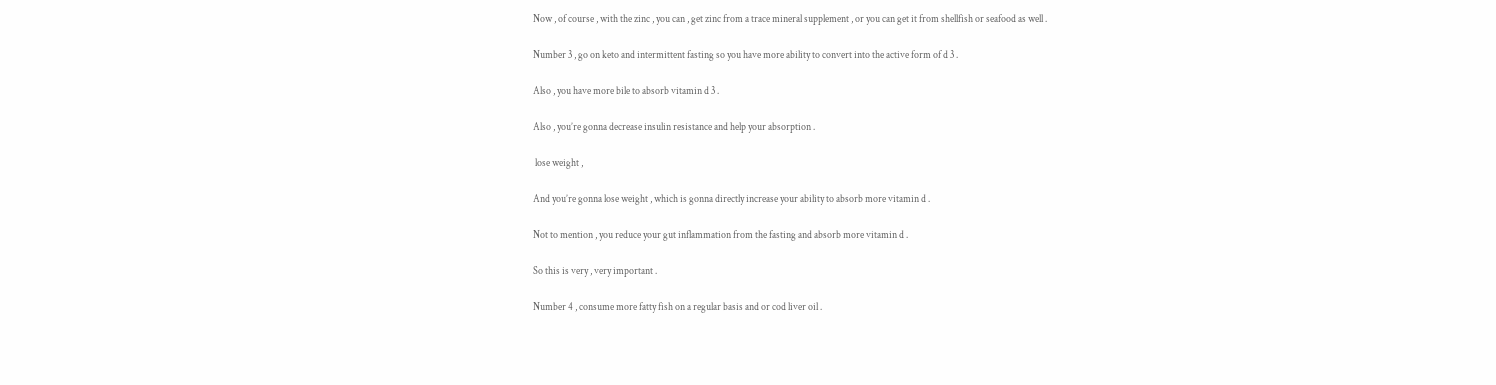Now , of course , with the zinc , you can , get zinc from a trace mineral supplement , or you can get it from shellfish or seafood as well .

Number 3 , go on keto and intermittent fasting so you have more ability to convert into the active form of d 3 .

Also , you have more bile to absorb vitamin d 3 .

Also , you’re gonna decrease insulin resistance and help your absorption .

 lose weight ,

And you’re gonna lose weight , which is gonna directly increase your ability to absorb more vitamin d .

Not to mention , you reduce your gut inflammation from the fasting and absorb more vitamin d .

So this is very , very important .

Number 4 , consume more fatty fish on a regular basis and or cod liver oil .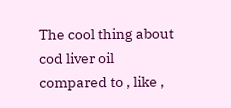The cool thing about cod liver oil compared to , like ,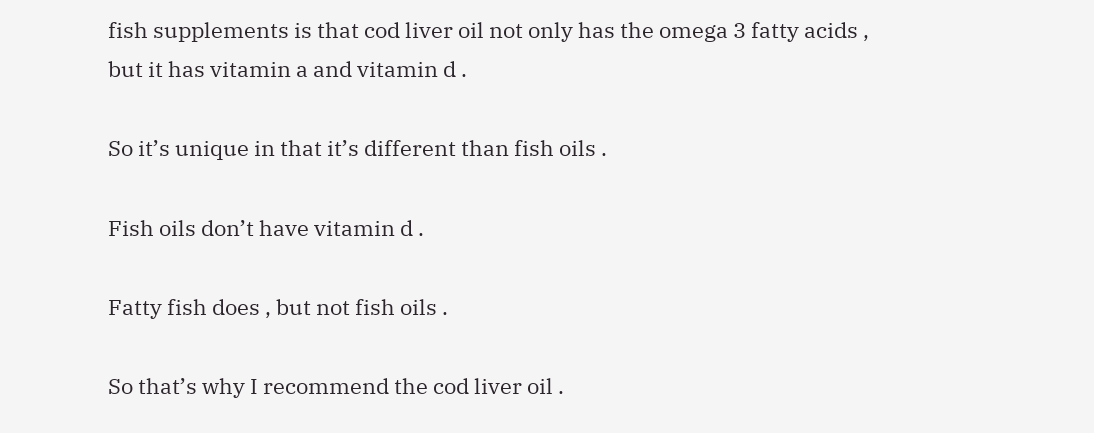fish supplements is that cod liver oil not only has the omega 3 fatty acids , but it has vitamin a and vitamin d .

So it’s unique in that it’s different than fish oils .

Fish oils don’t have vitamin d .

Fatty fish does , but not fish oils .

So that’s why I recommend the cod liver oil .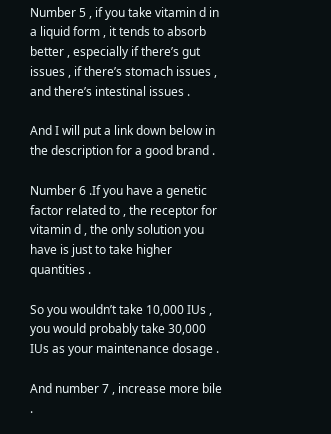Number 5 , if you take vitamin d in a liquid form , it tends to absorb better , especially if there’s gut issues , if there’s stomach issues , and there’s intestinal issues .

And I will put a link down below in the description for a good brand .

Number 6 .If you have a genetic factor related to , the receptor for vitamin d , the only solution you have is just to take higher quantities .

So you wouldn’t take 10,000 IUs , you would probably take 30,000 IUs as your maintenance dosage .

And number 7 , increase more bile .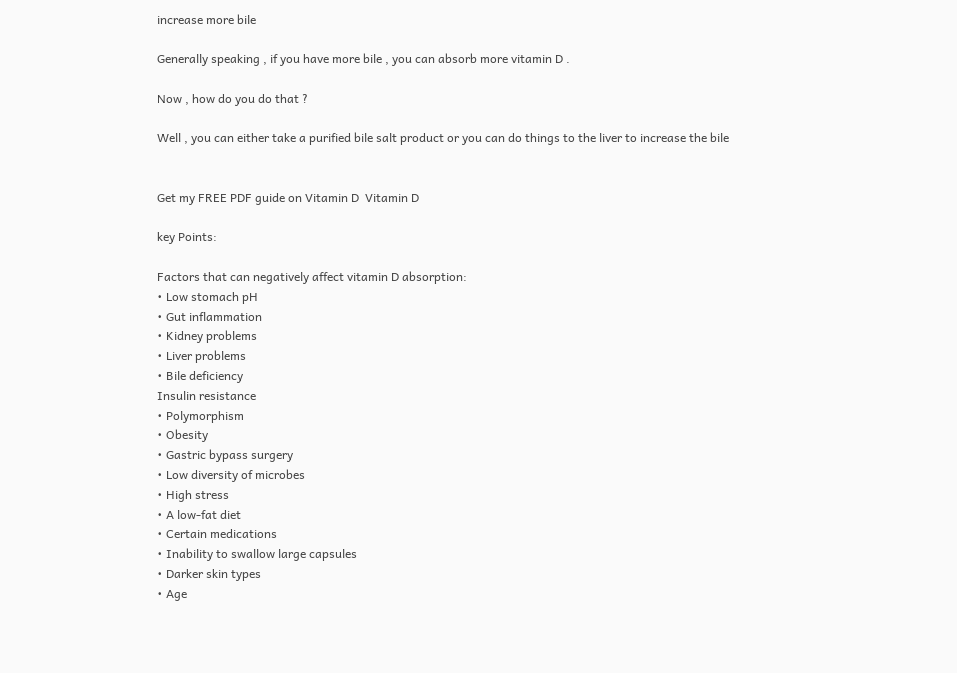increase more bile

Generally speaking , if you have more bile , you can absorb more vitamin D .

Now , how do you do that ?

Well , you can either take a purified bile salt product or you can do things to the liver to increase the bile


Get my FREE PDF guide on Vitamin D  Vitamin D

key Points:

Factors that can negatively affect vitamin D absorption:
• Low stomach pH
• Gut inflammation
• Kidney problems
• Liver problems
• Bile deficiency
Insulin resistance
• Polymorphism
• Obesity
• Gastric bypass surgery
• Low diversity of microbes
• High stress
• A low-fat diet
• Certain medications
• Inability to swallow large capsules
• Darker skin types
• Age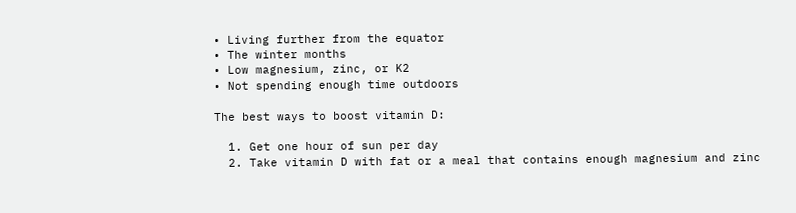• Living further from the equator
• The winter months
• Low magnesium, zinc, or K2
• Not spending enough time outdoors

The best ways to boost vitamin D:

  1. Get one hour of sun per day
  2. Take vitamin D with fat or a meal that contains enough magnesium and zinc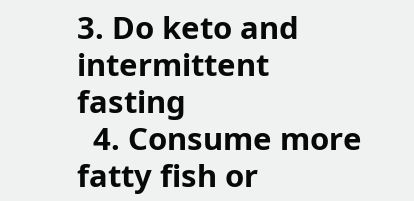3. Do keto and intermittent fasting
  4. Consume more fatty fish or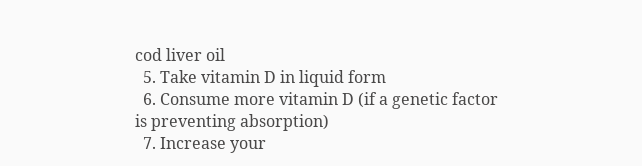cod liver oil
  5. Take vitamin D in liquid form
  6. Consume more vitamin D (if a genetic factor is preventing absorption)
  7. Increase your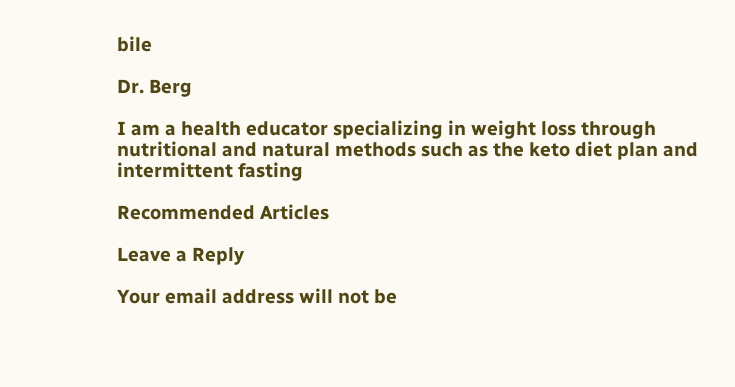bile

Dr. Berg

I am a health educator specializing in weight loss through nutritional and natural methods such as the keto diet plan and intermittent fasting

Recommended Articles

Leave a Reply

Your email address will not be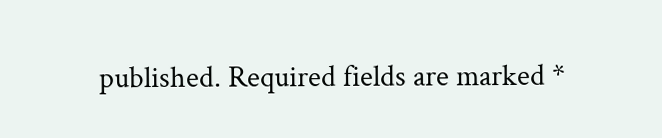published. Required fields are marked *